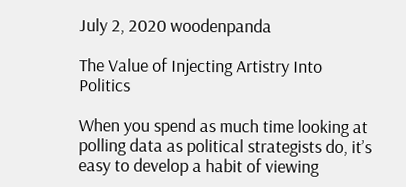July 2, 2020 woodenpanda

The Value of Injecting Artistry Into Politics

When you spend as much time looking at polling data as political strategists do, it’s easy to develop a habit of viewing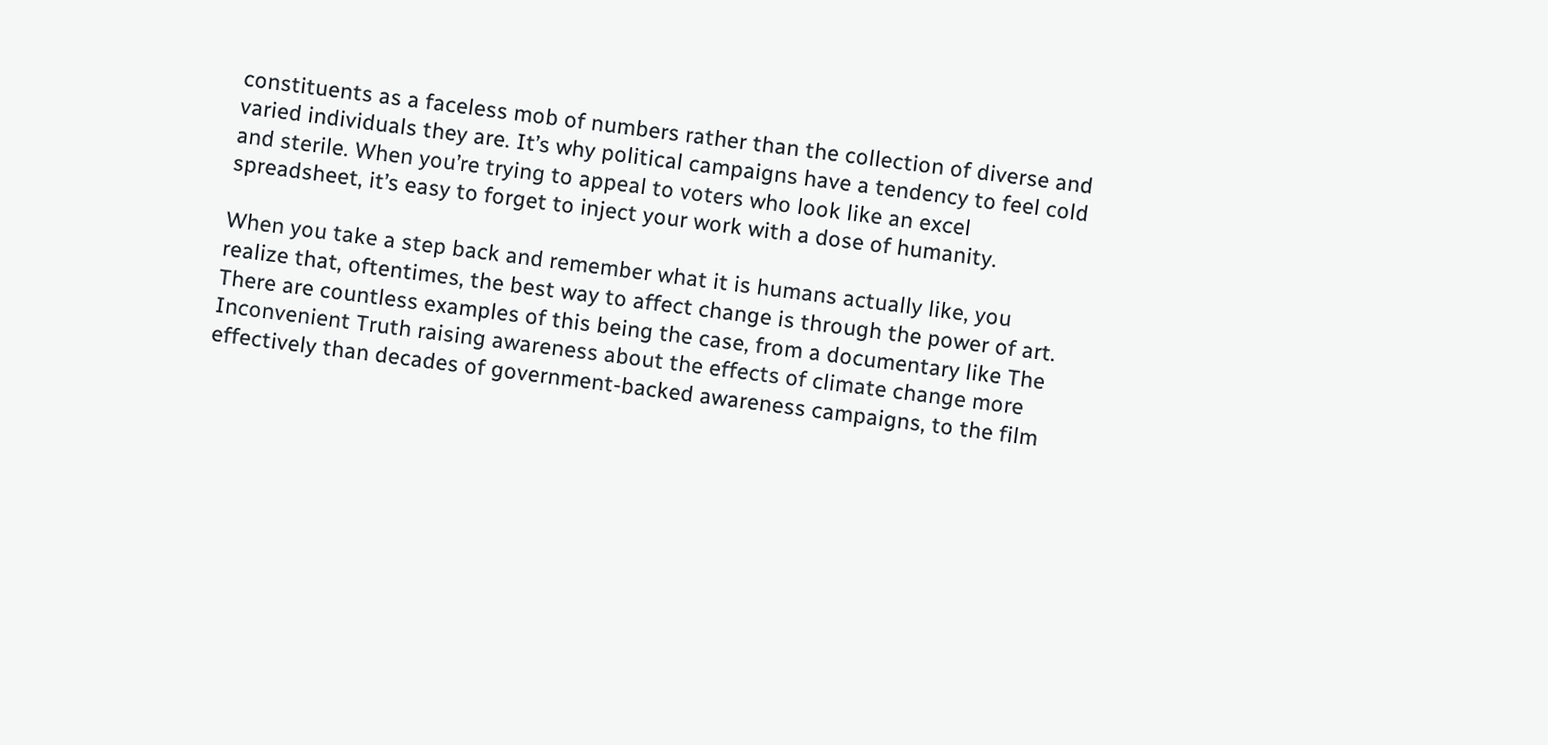constituents as a faceless mob of numbers rather than the collection of diverse and varied individuals they are. It’s why political campaigns have a tendency to feel cold and sterile. When you’re trying to appeal to voters who look like an excel spreadsheet, it’s easy to forget to inject your work with a dose of humanity.

When you take a step back and remember what it is humans actually like, you realize that, oftentimes, the best way to affect change is through the power of art. There are countless examples of this being the case, from a documentary like The Inconvenient Truth raising awareness about the effects of climate change more effectively than decades of government-backed awareness campaigns, to the film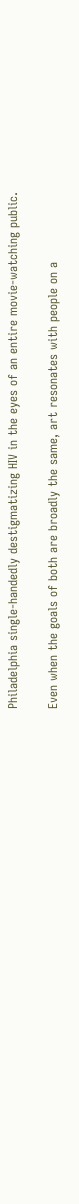Philadelphia single-handedly destigmatizing HIV in the eyes of an entire movie-watching public.

Even when the goals of both are broadly the same, art resonates with people on a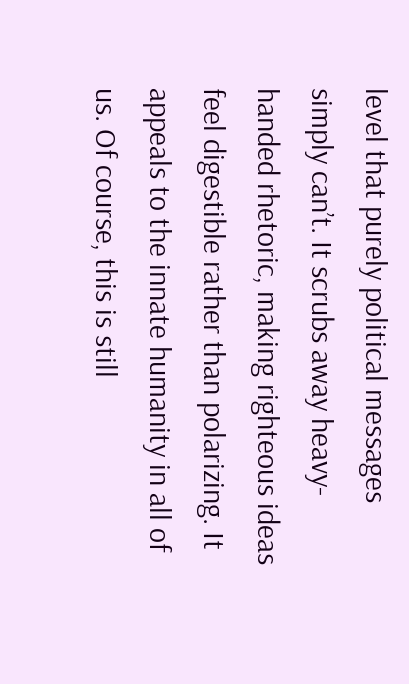level that purely political messages simply can’t. It scrubs away heavy-handed rhetoric, making righteous ideas feel digestible rather than polarizing. It appeals to the innate humanity in all of us. Of course, this is still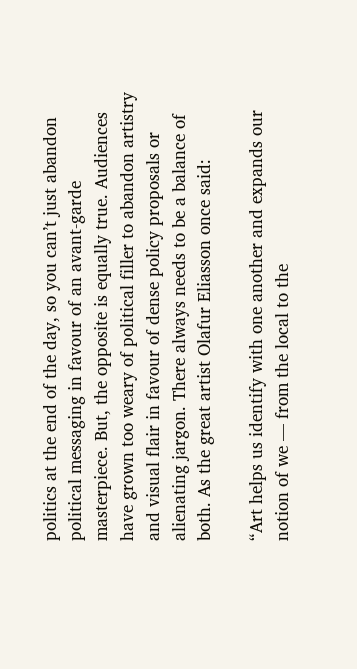politics at the end of the day, so you can’t just abandon political messaging in favour of an avant-garde masterpiece. But, the opposite is equally true. Audiences have grown too weary of political filler to abandon artistry and visual flair in favour of dense policy proposals or alienating jargon. There always needs to be a balance of both. As the great artist Olafur Eliasson once said:

“Art helps us identify with one another and expands our notion of we — from the local to the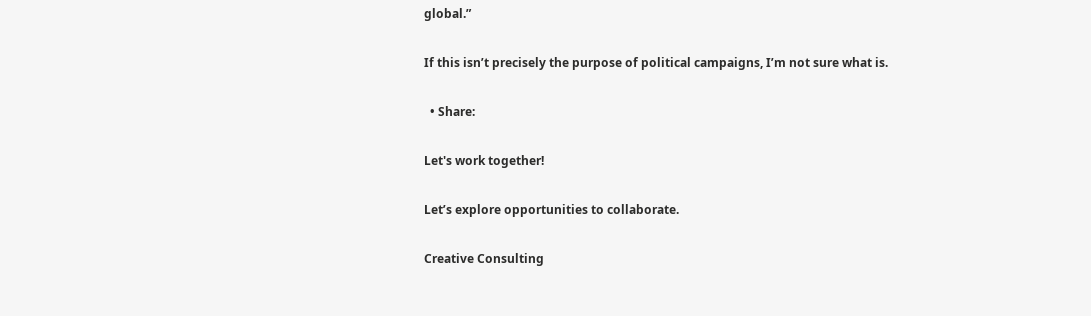global.”

If this isn’t precisely the purpose of political campaigns, I’m not sure what is.

  • Share:

Let's work together!

Let’s explore opportunities to collaborate.

Creative Consulting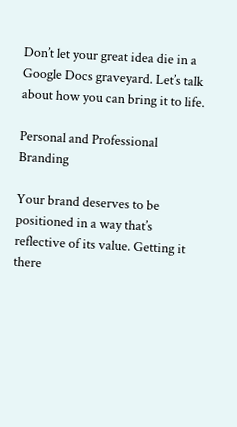Don’t let your great idea die in a Google Docs graveyard. Let’s talk about how you can bring it to life.

Personal and Professional Branding

Your brand deserves to be positioned in a way that’s reflective of its value. Getting it there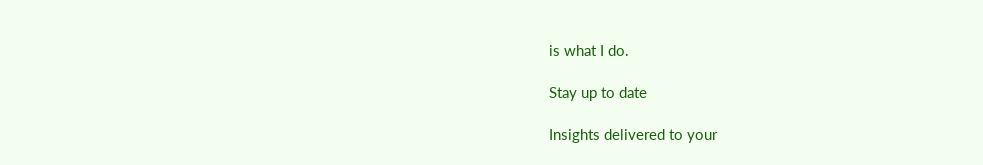is what I do.

Stay up to date

Insights delivered to your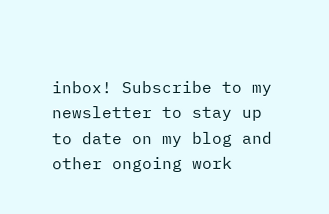inbox! Subscribe to my newsletter to stay up to date on my blog and other ongoing work